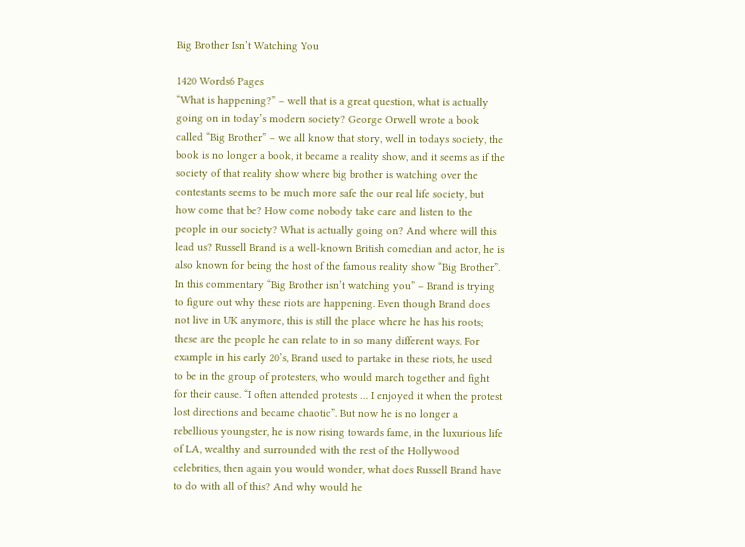Big Brother Isn’t Watching You

1420 Words6 Pages
“What is happening?” – well that is a great question, what is actually going on in today’s modern society? George Orwell wrote a book called “Big Brother” – we all know that story, well in todays society, the book is no longer a book, it became a reality show, and it seems as if the society of that reality show where big brother is watching over the contestants seems to be much more safe the our real life society, but how come that be? How come nobody take care and listen to the people in our society? What is actually going on? And where will this lead us? Russell Brand is a well-known British comedian and actor, he is also known for being the host of the famous reality show “Big Brother”. In this commentary “Big Brother isn’t watching you” – Brand is trying to figure out why these riots are happening. Even though Brand does not live in UK anymore, this is still the place where he has his roots; these are the people he can relate to in so many different ways. For example in his early 20’s, Brand used to partake in these riots, he used to be in the group of protesters, who would march together and fight for their cause. “I often attended protests … I enjoyed it when the protest lost directions and became chaotic”. But now he is no longer a rebellious youngster, he is now rising towards fame, in the luxurious life of LA, wealthy and surrounded with the rest of the Hollywood celebrities, then again you would wonder, what does Russell Brand have to do with all of this? And why would he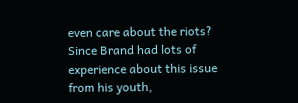even care about the riots? Since Brand had lots of experience about this issue from his youth,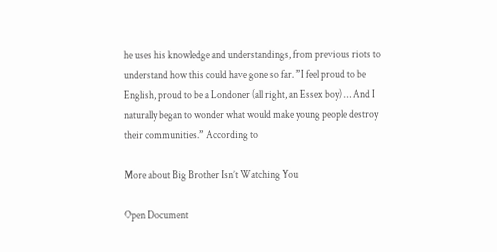he uses his knowledge and understandings, from previous riots to understand how this could have gone so far. ”I feel proud to be English, proud to be a Londoner (all right, an Essex boy) … And I naturally began to wonder what would make young people destroy their communities.” According to

More about Big Brother Isn’t Watching You

Open Document